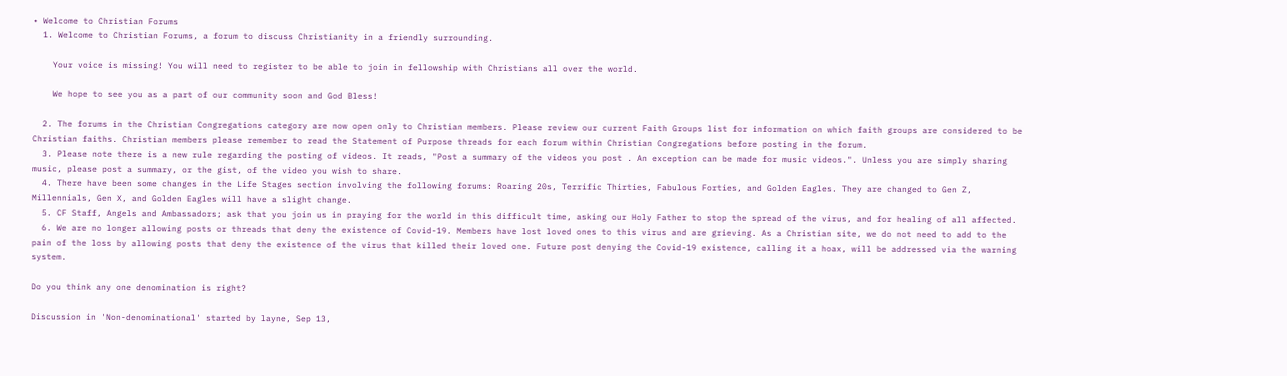• Welcome to Christian Forums
  1. Welcome to Christian Forums, a forum to discuss Christianity in a friendly surrounding.

    Your voice is missing! You will need to register to be able to join in fellowship with Christians all over the world.

    We hope to see you as a part of our community soon and God Bless!

  2. The forums in the Christian Congregations category are now open only to Christian members. Please review our current Faith Groups list for information on which faith groups are considered to be Christian faiths. Christian members please remember to read the Statement of Purpose threads for each forum within Christian Congregations before posting in the forum.
  3. Please note there is a new rule regarding the posting of videos. It reads, "Post a summary of the videos you post . An exception can be made for music videos.". Unless you are simply sharing music, please post a summary, or the gist, of the video you wish to share.
  4. There have been some changes in the Life Stages section involving the following forums: Roaring 20s, Terrific Thirties, Fabulous Forties, and Golden Eagles. They are changed to Gen Z, Millennials, Gen X, and Golden Eagles will have a slight change.
  5. CF Staff, Angels and Ambassadors; ask that you join us in praying for the world in this difficult time, asking our Holy Father to stop the spread of the virus, and for healing of all affected.
  6. We are no longer allowing posts or threads that deny the existence of Covid-19. Members have lost loved ones to this virus and are grieving. As a Christian site, we do not need to add to the pain of the loss by allowing posts that deny the existence of the virus that killed their loved one. Future post denying the Covid-19 existence, calling it a hoax, will be addressed via the warning system.

Do you think any one denomination is right?

Discussion in 'Non-denominational' started by layne, Sep 13,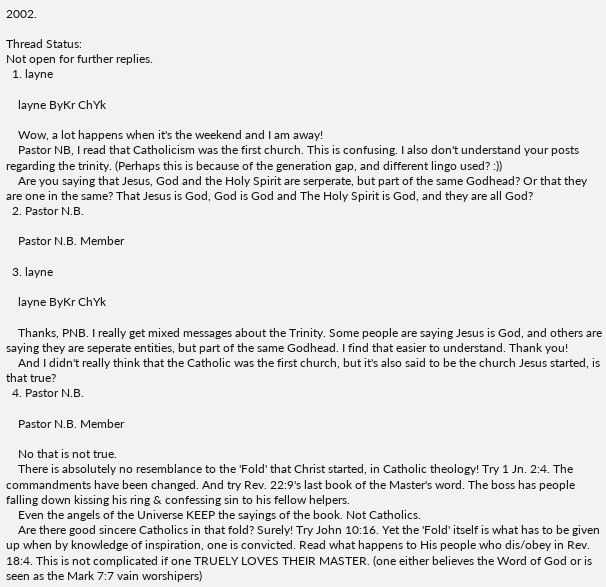2002.

Thread Status:
Not open for further replies.
  1. layne

    layne ByKr ChYk

    Wow, a lot happens when it's the weekend and I am away!
    Pastor NB, I read that Catholicism was the first church. This is confusing. I also don't understand your posts regarding the trinity. (Perhaps this is because of the generation gap, and different lingo used? :))
    Are you saying that Jesus, God and the Holy Spirit are serperate, but part of the same Godhead? Or that they are one in the same? That Jesus is God, God is God and The Holy Spirit is God, and they are all God?
  2. Pastor N.B.

    Pastor N.B. Member

  3. layne

    layne ByKr ChYk

    Thanks, PNB. I really get mixed messages about the Trinity. Some people are saying Jesus is God, and others are saying they are seperate entities, but part of the same Godhead. I find that easier to understand. Thank you!
    And I didn't really think that the Catholic was the first church, but it's also said to be the church Jesus started, is that true?
  4. Pastor N.B.

    Pastor N.B. Member

    No that is not true.
    There is absolutely no resemblance to the 'Fold' that Christ started, in Catholic theology! Try 1 Jn. 2:4. The commandments have been changed. And try Rev. 22:9's last book of the Master's word. The boss has people falling down kissing his ring & confessing sin to his fellow helpers.
    Even the angels of the Universe KEEP the sayings of the book. Not Catholics.
    Are there good sincere Catholics in that fold? Surely! Try John 10:16. Yet the 'Fold' itself is what has to be given up when by knowledge of inspiration, one is convicted. Read what happens to His people who dis/obey in Rev. 18:4. This is not complicated if one TRUELY LOVES THEIR MASTER. (one either believes the Word of God or is seen as the Mark 7:7 vain worshipers)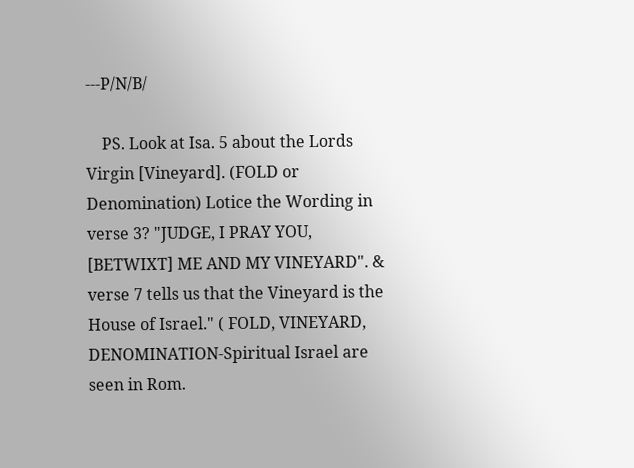---P/N/B/

    PS. Look at Isa. 5 about the Lords Virgin [Vineyard]. (FOLD or Denomination) Lotice the Wording in verse 3? "JUDGE, I PRAY YOU, [BETWIXT] ME AND MY VINEYARD". & verse 7 tells us that the Vineyard is the House of Israel." ( FOLD, VINEYARD, DENOMINATION-Spiritual Israel are seen in Rom.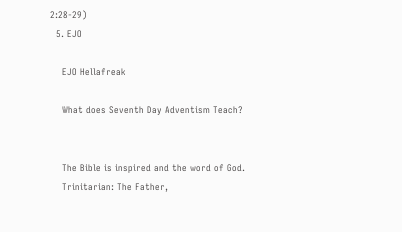2:28-29)
  5. EJO

    EJO Hellafreak

    What does Seventh Day Adventism Teach?


    The Bible is inspired and the word of God.
    Trinitarian: The Father,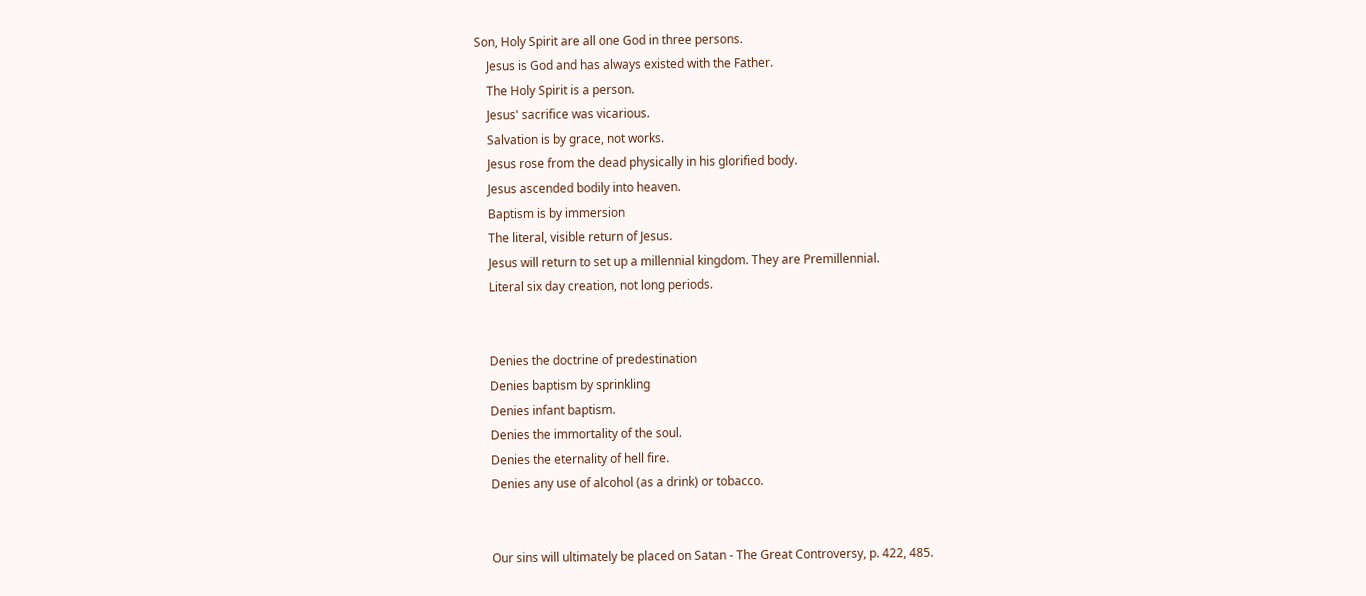Son, Holy Spirit are all one God in three persons.
    Jesus is God and has always existed with the Father.
    The Holy Spirit is a person.
    Jesus' sacrifice was vicarious.
    Salvation is by grace, not works.
    Jesus rose from the dead physically in his glorified body.
    Jesus ascended bodily into heaven.
    Baptism is by immersion
    The literal, visible return of Jesus.
    Jesus will return to set up a millennial kingdom. They are Premillennial.
    Literal six day creation, not long periods.


    Denies the doctrine of predestination
    Denies baptism by sprinkling
    Denies infant baptism.
    Denies the immortality of the soul.
    Denies the eternality of hell fire.
    Denies any use of alcohol (as a drink) or tobacco.


    Our sins will ultimately be placed on Satan - The Great Controversy, p. 422, 485.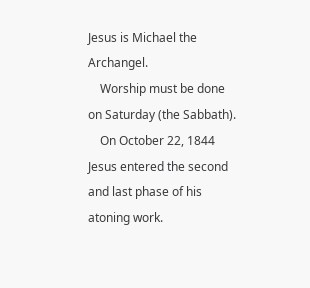Jesus is Michael the Archangel.
    Worship must be done on Saturday (the Sabbath).
    On October 22, 1844 Jesus entered the second and last phase of his atoning work.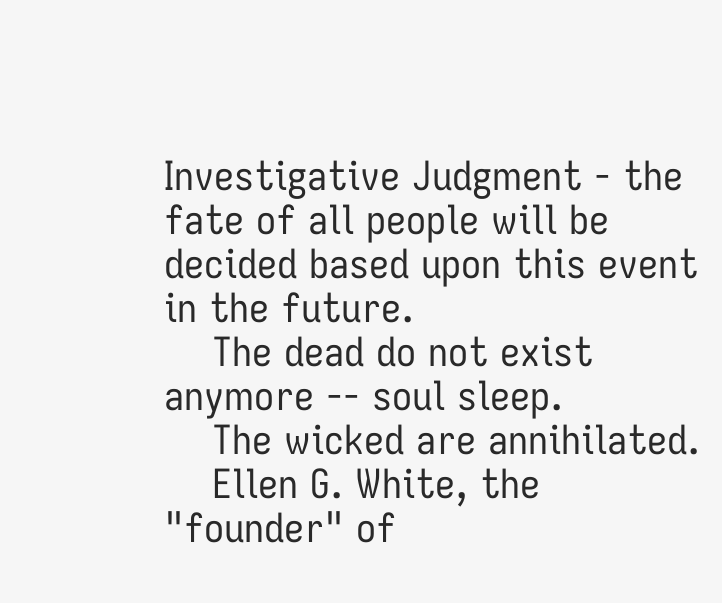Investigative Judgment - the fate of all people will be decided based upon this event in the future.
    The dead do not exist anymore -- soul sleep.
    The wicked are annihilated.
    Ellen G. White, the "founder" of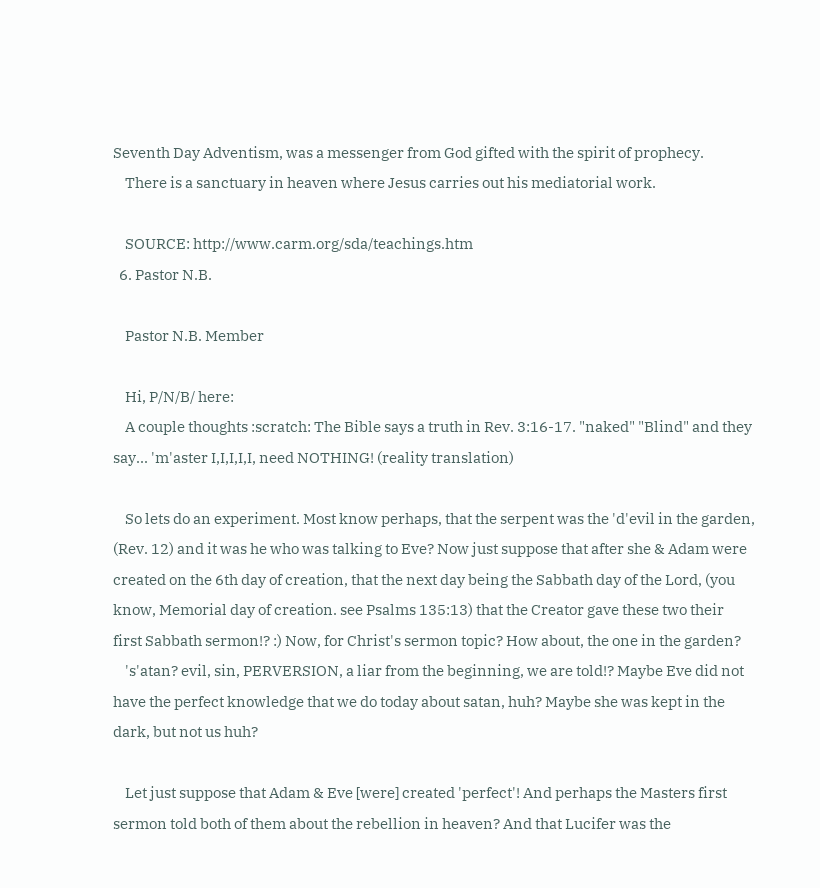Seventh Day Adventism, was a messenger from God gifted with the spirit of prophecy.
    There is a sanctuary in heaven where Jesus carries out his mediatorial work.

    SOURCE: http://www.carm.org/sda/teachings.htm
  6. Pastor N.B.

    Pastor N.B. Member

    Hi, P/N/B/ here:
    A couple thoughts :scratch: The Bible says a truth in Rev. 3:16-17. "naked" "Blind" and they say... 'm'aster I,I,I,I,I, need NOTHING! (reality translation)

    So lets do an experiment. Most know perhaps, that the serpent was the 'd'evil in the garden, (Rev. 12) and it was he who was talking to Eve? Now just suppose that after she & Adam were created on the 6th day of creation, that the next day being the Sabbath day of the Lord, (you know, Memorial day of creation. see Psalms 135:13) that the Creator gave these two their first Sabbath sermon!? :) Now, for Christ's sermon topic? How about, the one in the garden?
    's'atan? evil, sin, PERVERSION, a liar from the beginning, we are told!? Maybe Eve did not have the perfect knowledge that we do today about satan, huh? Maybe she was kept in the dark, but not us huh?

    Let just suppose that Adam & Eve [were] created 'perfect'! And perhaps the Masters first sermon told both of them about the rebellion in heaven? And that Lucifer was the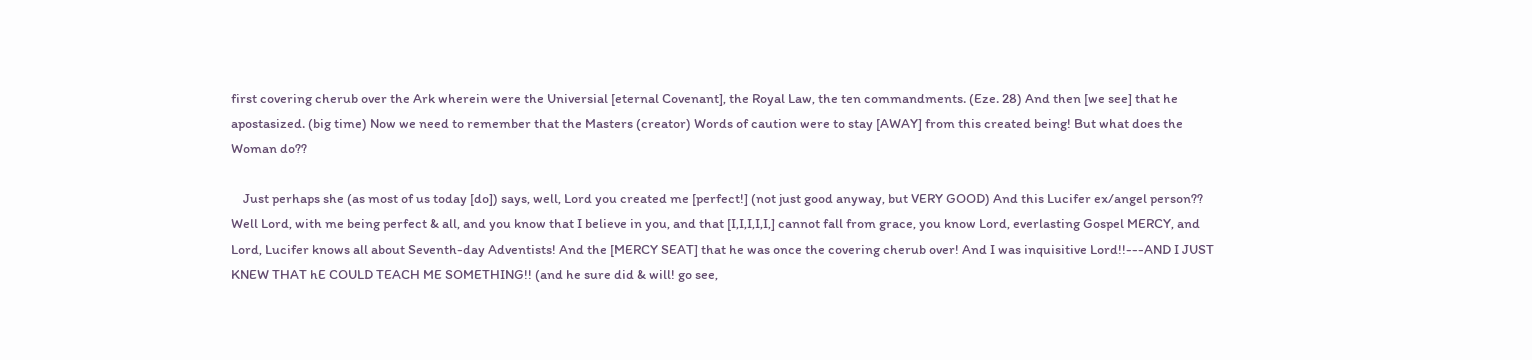first covering cherub over the Ark wherein were the Universial [eternal Covenant], the Royal Law, the ten commandments. (Eze. 28) And then [we see] that he apostasized. (big time) Now we need to remember that the Masters (creator) Words of caution were to stay [AWAY] from this created being! But what does the Woman do??

    Just perhaps she (as most of us today [do]) says, well, Lord you created me [perfect!] (not just good anyway, but VERY GOOD) And this Lucifer ex/angel person?? Well Lord, with me being perfect & all, and you know that I believe in you, and that [I,I,I,I,I,] cannot fall from grace, you know Lord, everlasting Gospel MERCY, and Lord, Lucifer knows all about Seventh-day Adventists! And the [MERCY SEAT] that he was once the covering cherub over! And I was inquisitive Lord!!---AND I JUST KNEW THAT hE COULD TEACH ME SOMETHING!! (and he sure did & will! go see,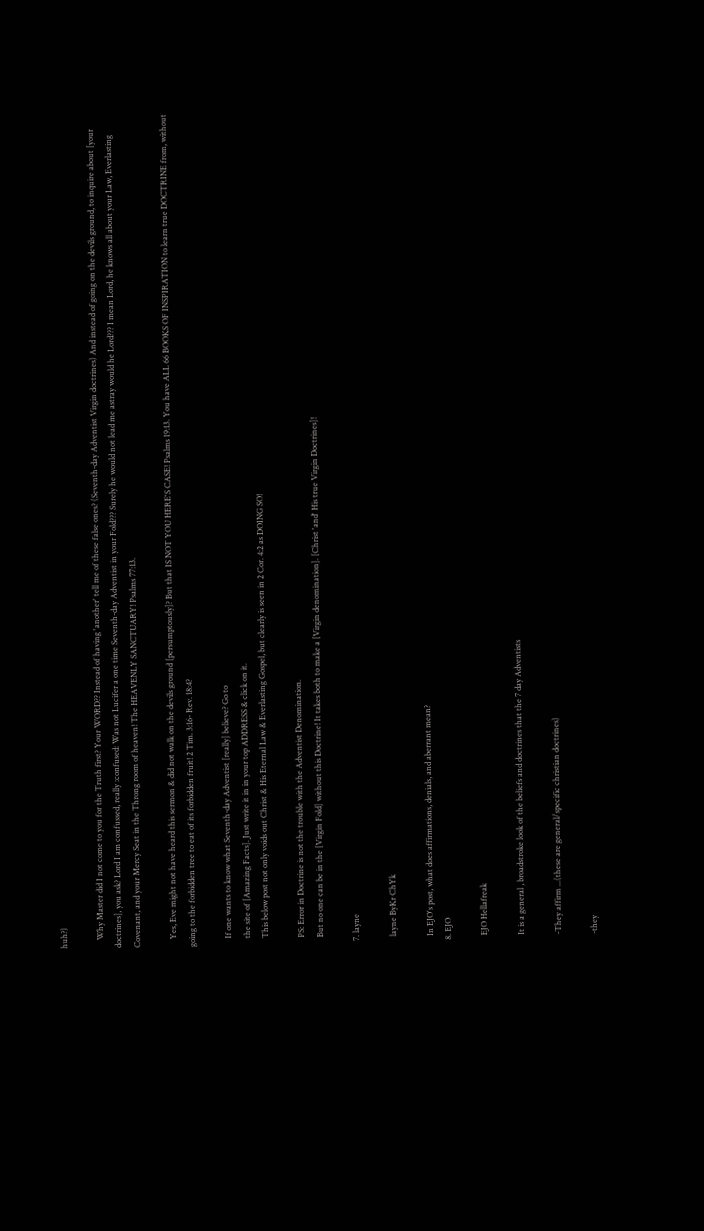huh?)

    Why Master did I not come to you for the Truth first? Your WORD?? Instead of having 'another' tell me of these false ones? (Seventh-day Adventist Virgin doctrines) And instead of going on the devils ground, to inquire about [your doctrines], you ask? Lord I am confussed, really :confused: Was not Lucifer a one time Seventh-day Adventist in your Fold??? Surely he would not lead me astray would he Lord??? I mean Lord, he knows all about your Law, Everlasting Covenant, and your Mercy Seat in the Throng room of heaven! The HEAVENLY SANCTUARY! Psalms 77:13.

    Yes, Eve might not have heard this sermon & did not walk on the devils ground [persumptously]? But that IS NOT YOU HERE'S CASE! Psalms 19:13. You have ALL 66 BOOKS OF INSPIRATION to learn true DOCTRINE from, without going to the forbidden tree to eat of its forbidden fruit! 2 Tim. 3:16- Rev. 18:4?

    If one wants to know what Seventh-day Adventist [really] believe? Go to
    the site of [Amazing Facts]. Just write it in in your top ADDRESS & click on it.
    This below post not only voids out Christ & His Eternal Law & Everlasting Gospel, but clearly is seen in 2 Cor. 4:2 as DOING SO!

    PS: Error in Doctrine is not the trouble with the Adventist Denomination.
    But no one can be in the [Virgin Fold] without this Doctrine! It takes both to make a [Virgin denomination]. [Christ 'and' His true Virgin Doctrines]!

  7. layne

    layne ByKr ChYk

    In EJO's post, what does affirmations, denials, and aberrant mean?
  8. EJO

    EJO Hellafreak

    It is a general , broadstroke look of the beliefs and doctrines that the 7 day Adventists

    -They affirm ...(these are general/specific christian doctrines)

    -they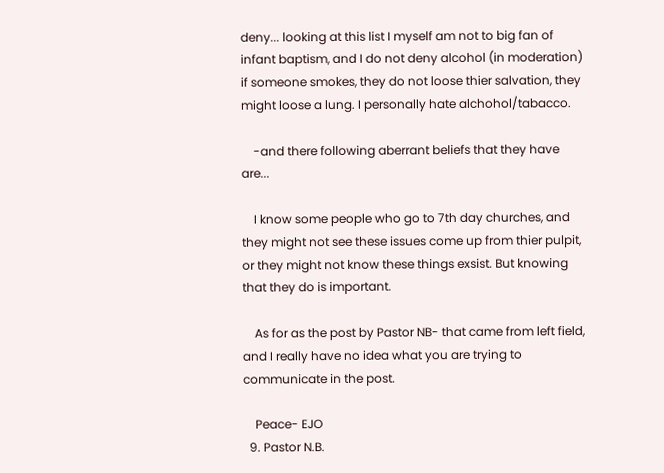deny... looking at this list I myself am not to big fan of infant baptism, and I do not deny alcohol (in moderation) if someone smokes, they do not loose thier salvation, they might loose a lung. I personally hate alchohol/tabacco.

    -and there following aberrant beliefs that they have are...

    I know some people who go to 7th day churches, and they might not see these issues come up from thier pulpit, or they might not know these things exsist. But knowing that they do is important.

    As for as the post by Pastor NB- that came from left field, and I really have no idea what you are trying to communicate in the post.

    Peace- EJO
  9. Pastor N.B.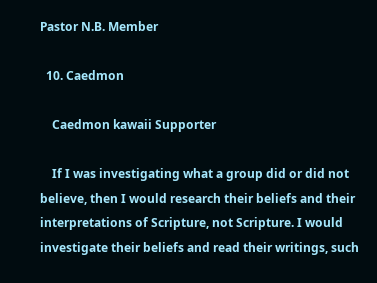Pastor N.B. Member

  10. Caedmon

    Caedmon kawaii Supporter

    If I was investigating what a group did or did not believe, then I would research their beliefs and their interpretations of Scripture, not Scripture. I would investigate their beliefs and read their writings, such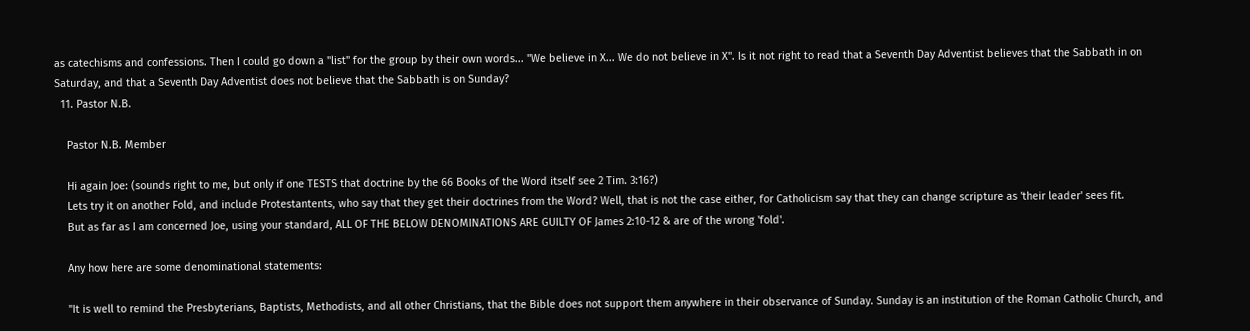as catechisms and confessions. Then I could go down a "list" for the group by their own words... "We believe in X... We do not believe in X". Is it not right to read that a Seventh Day Adventist believes that the Sabbath in on Saturday, and that a Seventh Day Adventist does not believe that the Sabbath is on Sunday?
  11. Pastor N.B.

    Pastor N.B. Member

    Hi again Joe: (sounds right to me, but only if one TESTS that doctrine by the 66 Books of the Word itself see 2 Tim. 3:16?)
    Lets try it on another Fold, and include Protestantents, who say that they get their doctrines from the Word? Well, that is not the case either, for Catholicism say that they can change scripture as 'their leader' sees fit.
    But as far as I am concerned Joe, using your standard, ALL OF THE BELOW DENOMINATIONS ARE GUILTY OF James 2:10-12 & are of the wrong 'fold'.

    Any how here are some denominational statements:

    "It is well to remind the Presbyterians, Baptists, Methodists, and all other Christians, that the Bible does not support them anywhere in their observance of Sunday. Sunday is an institution of the Roman Catholic Church, and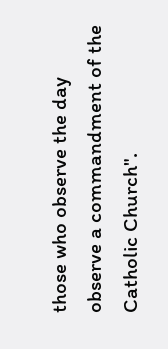those who observe the day observe a commandment of the Catholic Church".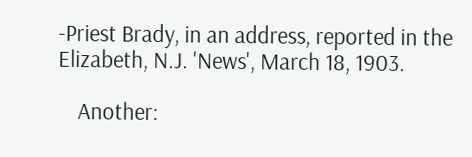-Priest Brady, in an address, reported in the Elizabeth, N.J. 'News', March 18, 1903.

    Another: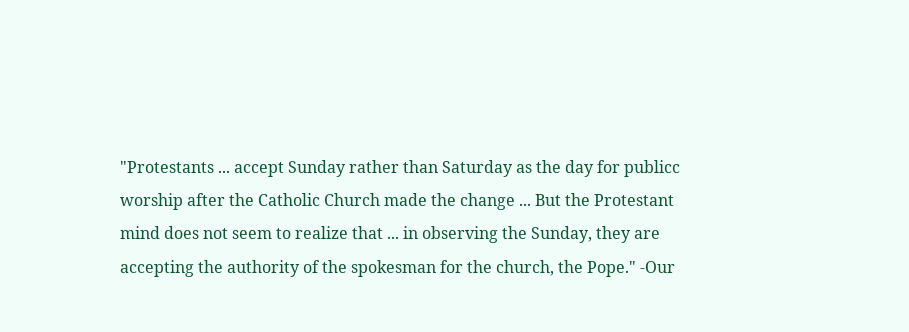"Protestants ... accept Sunday rather than Saturday as the day for publicc worship after the Catholic Church made the change ... But the Protestant mind does not seem to realize that ... in observing the Sunday, they are accepting the authority of the spokesman for the church, the Pope." -Our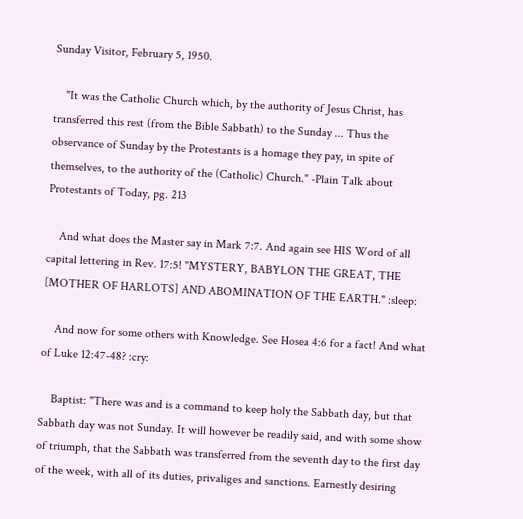Sunday Visitor, February 5, 1950.

    "It was the Catholic Church which, by the authority of Jesus Christ, has transferred this rest (from the Bible Sabbath) to the Sunday ... Thus the observance of Sunday by the Protestants is a homage they pay, in spite of themselves, to the authority of the (Catholic) Church." -Plain Talk about Protestants of Today, pg. 213

    And what does the Master say in Mark 7:7. And again see HIS Word of all capital lettering in Rev. 17:5! "MYSTERY, BABYLON THE GREAT, THE [MOTHER OF HARLOTS] AND ABOMINATION OF THE EARTH." :sleep:

    And now for some others with Knowledge. See Hosea 4:6 for a fact! And what of Luke 12:47-48? :cry:

    Baptist: "There was and is a command to keep holy the Sabbath day, but that Sabbath day was not Sunday. It will however be readily said, and with some show of triumph, that the Sabbath was transferred from the seventh day to the first day of the week, with all of its duties, privaliges and sanctions. Earnestly desiring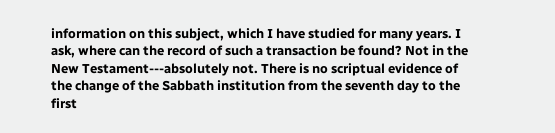information on this subject, which I have studied for many years. I ask, where can the record of such a transaction be found? Not in the New Testament---absolutely not. There is no scriptual evidence of the change of the Sabbath institution from the seventh day to the first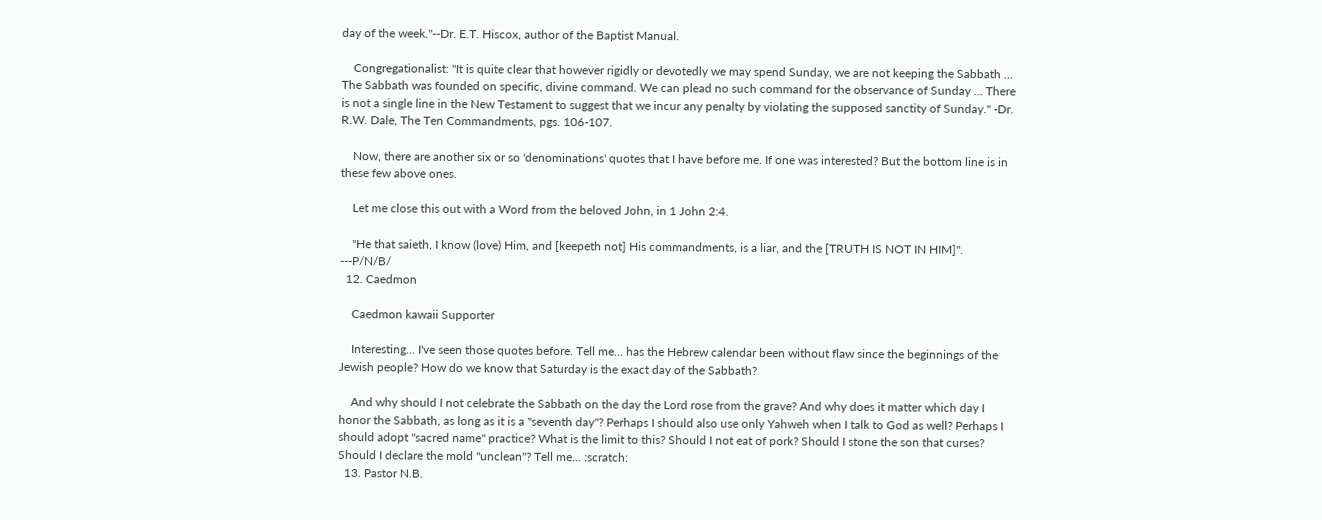day of the week."--Dr. E.T. Hiscox, author of the Baptist Manual.

    Congregationalist: "It is quite clear that however rigidly or devotedly we may spend Sunday, we are not keeping the Sabbath ... The Sabbath was founded on specific, divine command. We can plead no such command for the observance of Sunday ... There is not a single line in the New Testament to suggest that we incur any penalty by violating the supposed sanctity of Sunday." -Dr. R.W. Dale, The Ten Commandments, pgs. 106-107.

    Now, there are another six or so 'denominations' quotes that I have before me. If one was interested? But the bottom line is in these few above ones.

    Let me close this out with a Word from the beloved John, in 1 John 2:4.

    "He that saieth, I know (love) Him, and [keepeth not] His commandments, is a liar, and the [TRUTH IS NOT IN HIM]". ---P/N/B/
  12. Caedmon

    Caedmon kawaii Supporter

    Interesting... I've seen those quotes before. Tell me... has the Hebrew calendar been without flaw since the beginnings of the Jewish people? How do we know that Saturday is the exact day of the Sabbath?

    And why should I not celebrate the Sabbath on the day the Lord rose from the grave? And why does it matter which day I honor the Sabbath, as long as it is a "seventh day"? Perhaps I should also use only Yahweh when I talk to God as well? Perhaps I should adopt "sacred name" practice? What is the limit to this? Should I not eat of pork? Should I stone the son that curses? Should I declare the mold "unclean"? Tell me... :scratch:
  13. Pastor N.B.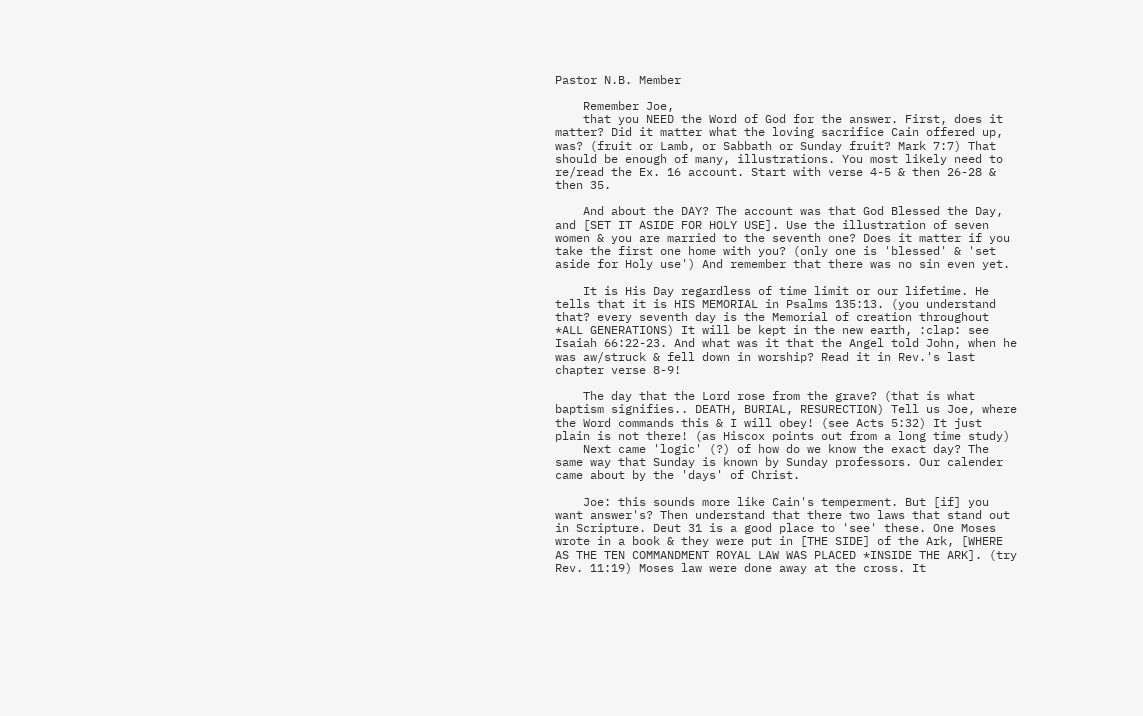Pastor N.B. Member

    Remember Joe,
    that you NEED the Word of God for the answer. First, does it matter? Did it matter what the loving sacrifice Cain offered up, was? (fruit or Lamb, or Sabbath or Sunday fruit? Mark 7:7) That should be enough of many, illustrations. You most likely need to re/read the Ex. 16 account. Start with verse 4-5 & then 26-28 & then 35.

    And about the DAY? The account was that God Blessed the Day, and [SET IT ASIDE FOR HOLY USE]. Use the illustration of seven women & you are married to the seventh one? Does it matter if you take the first one home with you? (only one is 'blessed' & 'set aside for Holy use') And remember that there was no sin even yet.

    It is His Day regardless of time limit or our lifetime. He tells that it is HIS MEMORIAL in Psalms 135:13. (you understand that? every seventh day is the Memorial of creation throughout *ALL GENERATIONS) It will be kept in the new earth, :clap: see Isaiah 66:22-23. And what was it that the Angel told John, when he was aw/struck & fell down in worship? Read it in Rev.'s last chapter verse 8-9!

    The day that the Lord rose from the grave? (that is what baptism signifies.. DEATH, BURIAL, RESURECTION) Tell us Joe, where the Word commands this & I will obey! (see Acts 5:32) It just plain is not there! (as Hiscox points out from a long time study)
    Next came 'logic' (?) of how do we know the exact day? The same way that Sunday is known by Sunday professors. Our calender came about by the 'days' of Christ.

    Joe: this sounds more like Cain's temperment. But [if] you want answer's? Then understand that there two laws that stand out in Scripture. Deut 31 is a good place to 'see' these. One Moses wrote in a book & they were put in [THE SIDE] of the Ark, [WHERE AS THE TEN COMMANDMENT ROYAL LAW WAS PLACED *INSIDE THE ARK]. (try Rev. 11:19) Moses law were done away at the cross. It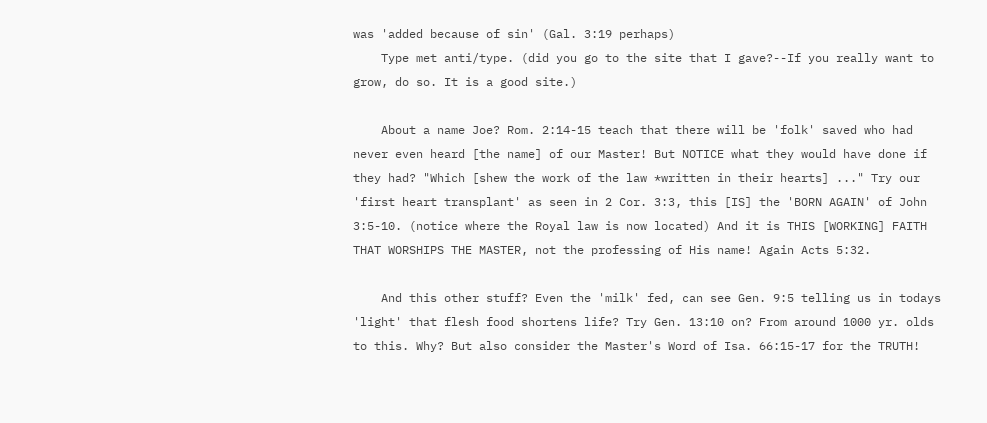was 'added because of sin' (Gal. 3:19 perhaps)
    Type met anti/type. (did you go to the site that I gave?--If you really want to grow, do so. It is a good site.)

    About a name Joe? Rom. 2:14-15 teach that there will be 'folk' saved who had never even heard [the name] of our Master! But NOTICE what they would have done if they had? "Which [shew the work of the law *written in their hearts] ..." Try our 'first heart transplant' as seen in 2 Cor. 3:3, this [IS] the 'BORN AGAIN' of John 3:5-10. (notice where the Royal law is now located) And it is THIS [WORKING] FAITH THAT WORSHIPS THE MASTER, not the professing of His name! Again Acts 5:32.

    And this other stuff? Even the 'milk' fed, can see Gen. 9:5 telling us in todays 'light' that flesh food shortens life? Try Gen. 13:10 on? From around 1000 yr. olds to this. Why? But also consider the Master's Word of Isa. 66:15-17 for the TRUTH!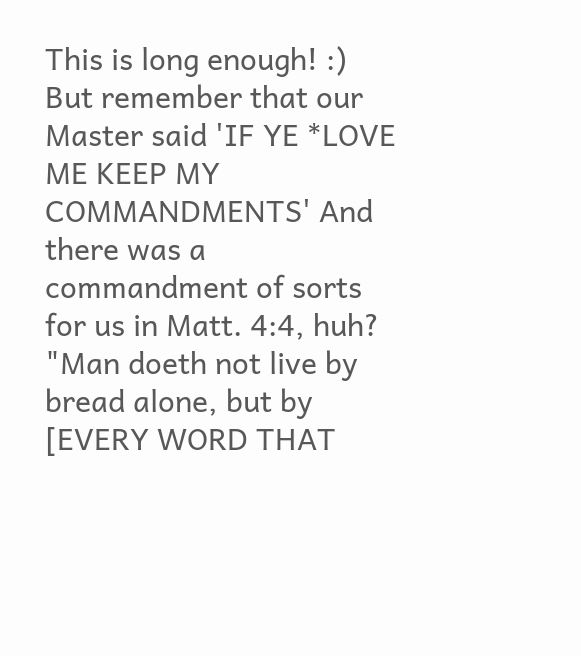This is long enough! :) But remember that our Master said 'IF YE *LOVE ME KEEP MY COMMANDMENTS' And there was a commandment of sorts for us in Matt. 4:4, huh? "Man doeth not live by bread alone, but by [EVERY WORD THAT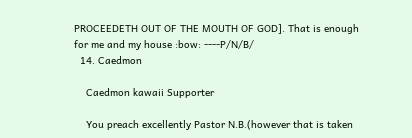PROCEEDETH OUT OF THE MOUTH OF GOD]. That is enough for me and my house :bow: ----P/N/B/
  14. Caedmon

    Caedmon kawaii Supporter

    You preach excellently Pastor N.B.(however that is taken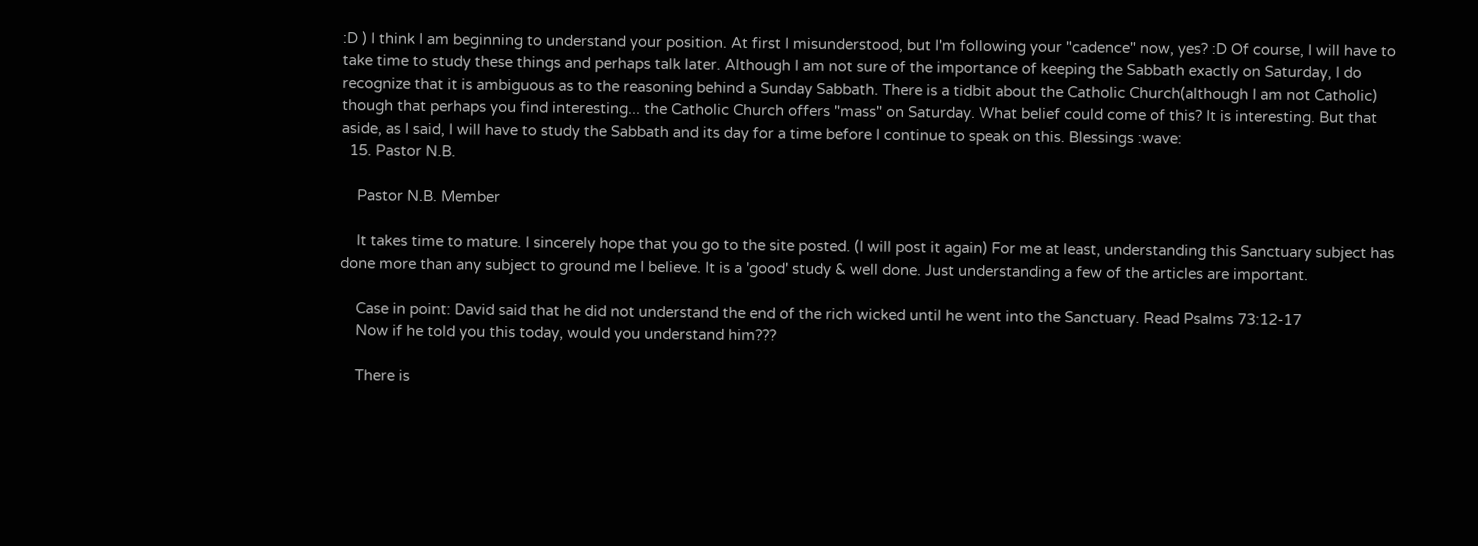:D ) I think I am beginning to understand your position. At first I misunderstood, but I'm following your "cadence" now, yes? :D Of course, I will have to take time to study these things and perhaps talk later. Although I am not sure of the importance of keeping the Sabbath exactly on Saturday, I do recognize that it is ambiguous as to the reasoning behind a Sunday Sabbath. There is a tidbit about the Catholic Church(although I am not Catholic) though that perhaps you find interesting... the Catholic Church offers "mass" on Saturday. What belief could come of this? It is interesting. But that aside, as I said, I will have to study the Sabbath and its day for a time before I continue to speak on this. Blessings :wave:
  15. Pastor N.B.

    Pastor N.B. Member

    It takes time to mature. I sincerely hope that you go to the site posted. (I will post it again) For me at least, understanding this Sanctuary subject has done more than any subject to ground me I believe. It is a 'good' study & well done. Just understanding a few of the articles are important.

    Case in point: David said that he did not understand the end of the rich wicked until he went into the Sanctuary. Read Psalms 73:12-17
    Now if he told you this today, would you understand him???

    There is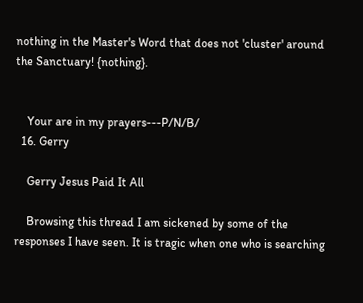nothing in the Master's Word that does not 'cluster' around the Sanctuary! {nothing}.


    Your are in my prayers---P/N/B/
  16. Gerry

    Gerry Jesus Paid It All

    Browsing this thread I am sickened by some of the responses I have seen. It is tragic when one who is searching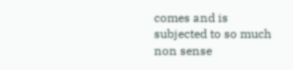comes and is subjected to so much non sense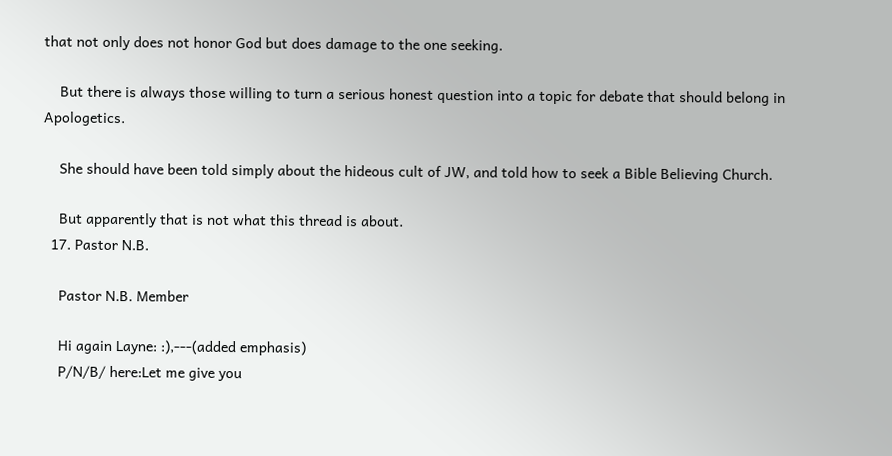that not only does not honor God but does damage to the one seeking.

    But there is always those willing to turn a serious honest question into a topic for debate that should belong in Apologetics.

    She should have been told simply about the hideous cult of JW, and told how to seek a Bible Believing Church.

    But apparently that is not what this thread is about.
  17. Pastor N.B.

    Pastor N.B. Member

    Hi again Layne: :),---(added emphasis)
    P/N/B/ here:Let me give you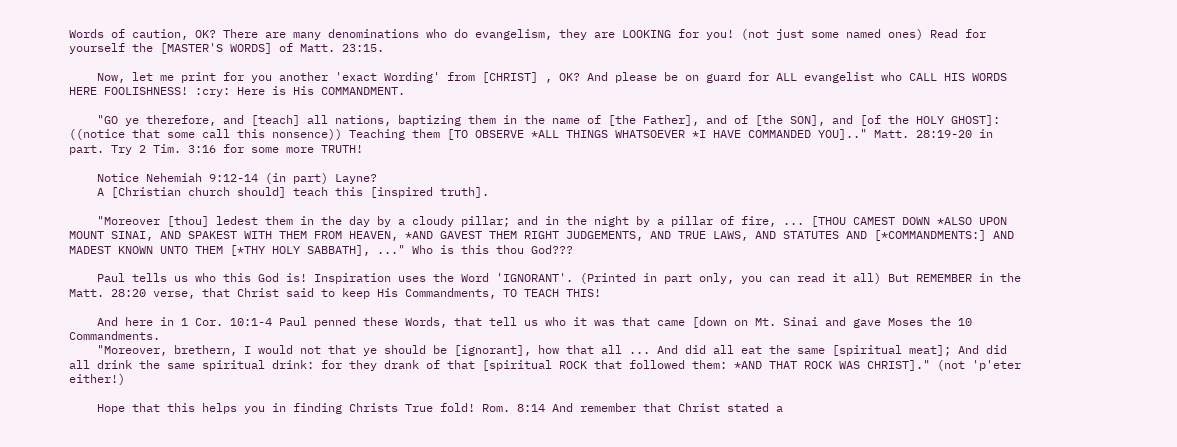Words of caution, OK? There are many denominations who do evangelism, they are LOOKING for you! (not just some named ones) Read for yourself the [MASTER'S WORDS] of Matt. 23:15.

    Now, let me print for you another 'exact Wording' from [CHRIST] , OK? And please be on guard for ALL evangelist who CALL HIS WORDS HERE FOOLISHNESS! :cry: Here is His COMMANDMENT.

    "GO ye therefore, and [teach] all nations, baptizing them in the name of [the Father], and of [the SON], and [of the HOLY GHOST]: ((notice that some call this nonsence)) Teaching them [TO OBSERVE *ALL THINGS WHATSOEVER *I HAVE COMMANDED YOU].." Matt. 28:19-20 in part. Try 2 Tim. 3:16 for some more TRUTH!

    Notice Nehemiah 9:12-14 (in part) Layne?
    A [Christian church should] teach this [inspired truth].

    "Moreover [thou] ledest them in the day by a cloudy pillar; and in the night by a pillar of fire, ... [THOU CAMEST DOWN *ALSO UPON MOUNT SINAI, AND SPAKEST WITH THEM FROM HEAVEN, *AND GAVEST THEM RIGHT JUDGEMENTS, AND TRUE LAWS, AND STATUTES AND [*COMMANDMENTS:] AND MADEST KNOWN UNTO THEM [*THY HOLY SABBATH], ..." Who is this thou God???

    Paul tells us who this God is! Inspiration uses the Word 'IGNORANT'. (Printed in part only, you can read it all) But REMEMBER in the Matt. 28:20 verse, that Christ said to keep His Commandments, TO TEACH THIS!

    And here in 1 Cor. 10:1-4 Paul penned these Words, that tell us who it was that came [down on Mt. Sinai and gave Moses the 10 Commandments.
    "Moreover, brethern, I would not that ye should be [ignorant], how that all ... And did all eat the same [spiritual meat]; And did all drink the same spiritual drink: for they drank of that [spiritual ROCK that followed them: *AND THAT ROCK WAS CHRIST]." (not 'p'eter either!)

    Hope that this helps you in finding Christs True fold! Rom. 8:14 And remember that Christ stated a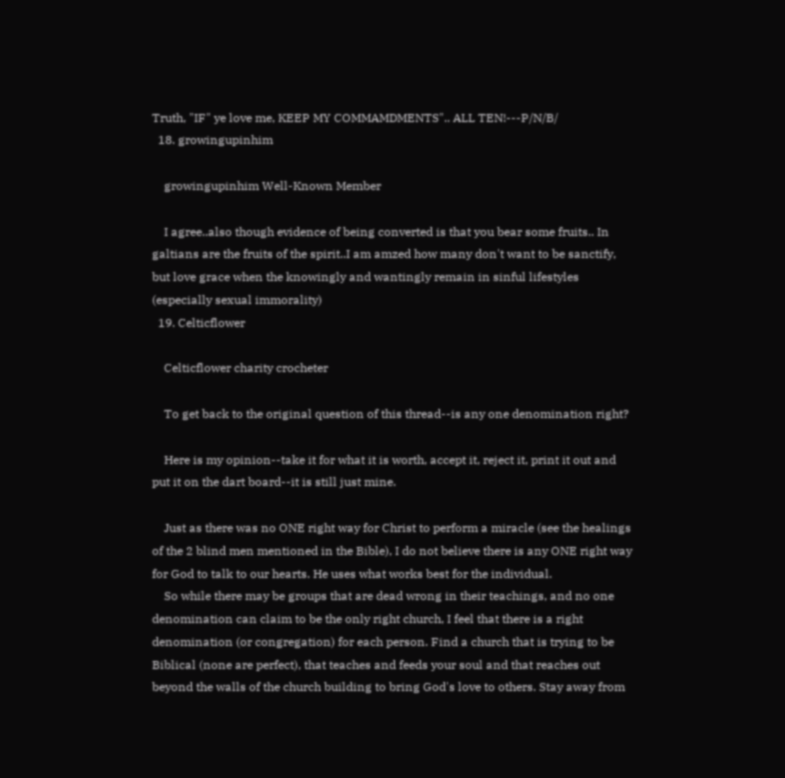Truth, "IF" ye love me, KEEP MY COMMAMDMENTS".. ALL TEN!---P/N/B/
  18. growingupinhim

    growingupinhim Well-Known Member

    I agree..also though evidence of being converted is that you bear some fruits.. In galtians are the fruits of the spirit..I am amzed how many don't want to be sanctify, but love grace when the knowingly and wantingly remain in sinful lifestyles (especially sexual immorality)
  19. Celticflower

    Celticflower charity crocheter

    To get back to the original question of this thread--is any one denomination right?

    Here is my opinion--take it for what it is worth, accept it, reject it, print it out and put it on the dart board--it is still just mine.

    Just as there was no ONE right way for Christ to perform a miracle (see the healings of the 2 blind men mentioned in the Bible), I do not believe there is any ONE right way for God to talk to our hearts. He uses what works best for the individual.
    So while there may be groups that are dead wrong in their teachings, and no one denomination can claim to be the only right church, I feel that there is a right denomination (or congregation) for each person. Find a church that is trying to be Biblical (none are perfect), that teaches and feeds your soul and that reaches out beyond the walls of the church building to bring God's love to others. Stay away from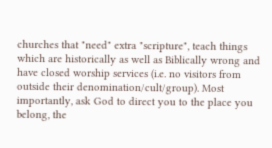churches that "need" extra "scripture", teach things which are historically as well as Biblically wrong and have closed worship services (i.e. no visitors from outside their denomination/cult/group). Most importantly, ask God to direct you to the place you belong, the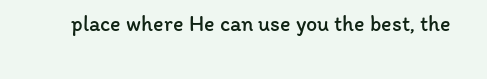place where He can use you the best, the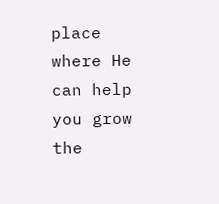place where He can help you grow the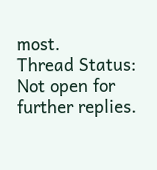most.
Thread Status:
Not open for further replies.